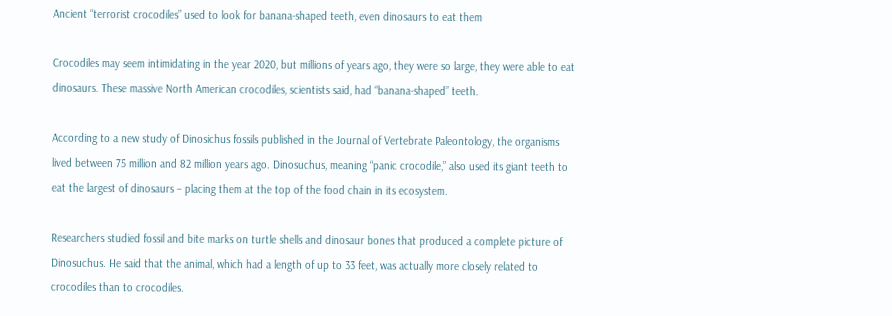Ancient “terrorist crocodiles” used to look for banana-shaped teeth, even dinosaurs to eat them

Crocodiles may seem intimidating in the year 2020, but millions of years ago, they were so large, they were able to eat dinosaurs. These massive North American crocodiles, scientists said, had “banana-shaped” teeth.

According to a new study of Dinosichus fossils published in the Journal of Vertebrate Paleontology, the organisms lived between 75 million and 82 million years ago. Dinosuchus, meaning “panic crocodile,” also used its giant teeth to eat the largest of dinosaurs – placing them at the top of the food chain in its ecosystem.

Researchers studied fossil and bite marks on turtle shells and dinosaur bones that produced a complete picture of Dinosuchus. He said that the animal, which had a length of up to 33 feet, was actually more closely related to crocodiles than to crocodiles.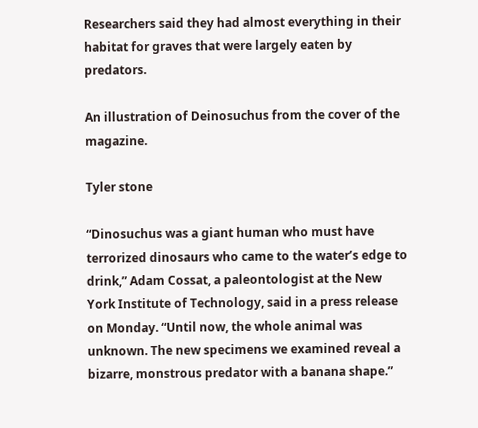Researchers said they had almost everything in their habitat for graves that were largely eaten by predators.

An illustration of Deinosuchus from the cover of the magazine.

Tyler stone

“Dinosuchus was a giant human who must have terrorized dinosaurs who came to the water’s edge to drink,” Adam Cossat, a paleontologist at the New York Institute of Technology, said in a press release on Monday. “Until now, the whole animal was unknown. The new specimens we examined reveal a bizarre, monstrous predator with a banana shape.”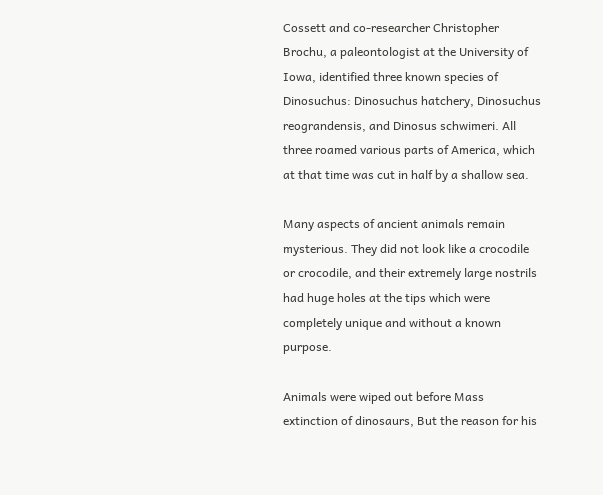Cossett and co-researcher Christopher Brochu, a paleontologist at the University of Iowa, identified three known species of Dinosuchus: Dinosuchus hatchery, Dinosuchus reograndensis, and Dinosus schwimeri. All three roamed various parts of America, which at that time was cut in half by a shallow sea.

Many aspects of ancient animals remain mysterious. They did not look like a crocodile or crocodile, and their extremely large nostrils had huge holes at the tips which were completely unique and without a known purpose.

Animals were wiped out before Mass extinction of dinosaurs, But the reason for his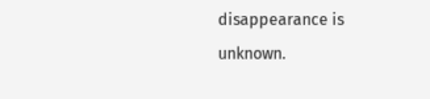disappearance is unknown.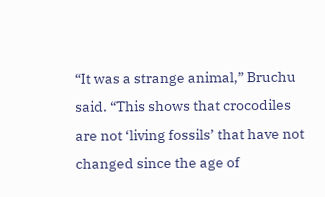“It was a strange animal,” Bruchu said. “This shows that crocodiles are not ‘living fossils’ that have not changed since the age of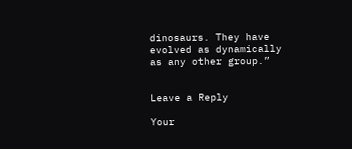dinosaurs. They have evolved as dynamically as any other group.”


Leave a Reply

Your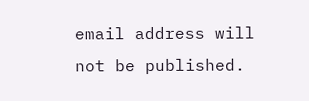email address will not be published.